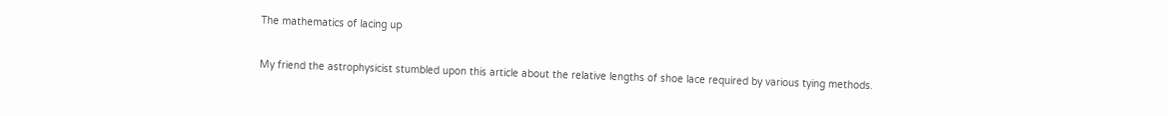The mathematics of lacing up

My friend the astrophysicist stumbled upon this article about the relative lengths of shoe lace required by various tying methods.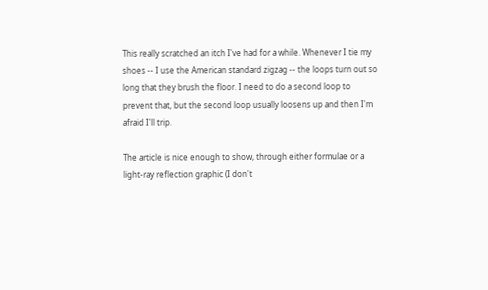This really scratched an itch I've had for a while. Whenever I tie my shoes -- I use the American standard zigzag -- the loops turn out so long that they brush the floor. I need to do a second loop to prevent that, but the second loop usually loosens up and then I'm afraid I'll trip.

The article is nice enough to show, through either formulae or a light-ray reflection graphic (I don't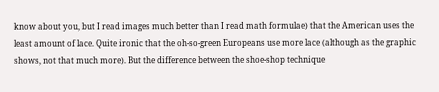know about you, but I read images much better than I read math formulae) that the American uses the least amount of lace. Quite ironic that the oh-so-green Europeans use more lace (although as the graphic shows, not that much more). But the difference between the shoe-shop technique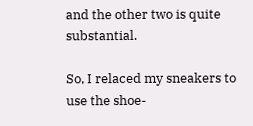and the other two is quite substantial.

So, I relaced my sneakers to use the shoe-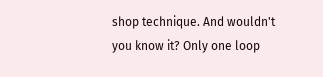shop technique. And wouldn't you know it? Only one loop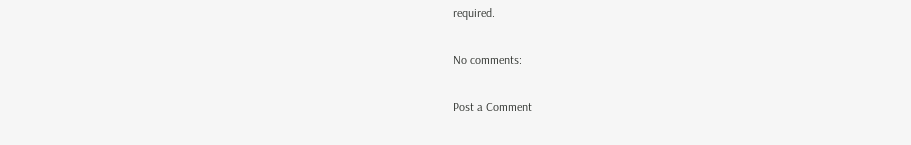required.

No comments:

Post a Comment